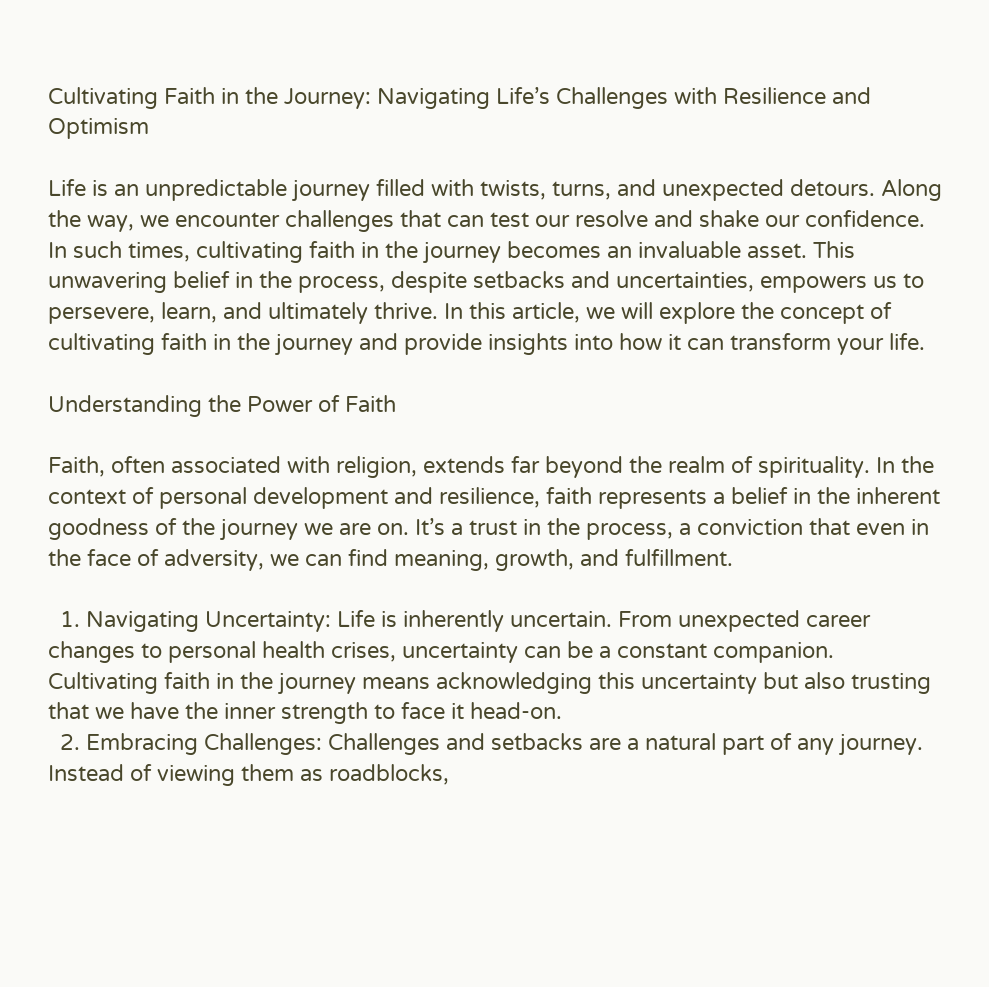Cultivating Faith in the Journey: Navigating Life’s Challenges with Resilience and Optimism

Life is an unpredictable journey filled with twists, turns, and unexpected detours. Along the way, we encounter challenges that can test our resolve and shake our confidence. In such times, cultivating faith in the journey becomes an invaluable asset. This unwavering belief in the process, despite setbacks and uncertainties, empowers us to persevere, learn, and ultimately thrive. In this article, we will explore the concept of cultivating faith in the journey and provide insights into how it can transform your life.

Understanding the Power of Faith

Faith, often associated with religion, extends far beyond the realm of spirituality. In the context of personal development and resilience, faith represents a belief in the inherent goodness of the journey we are on. It’s a trust in the process, a conviction that even in the face of adversity, we can find meaning, growth, and fulfillment.

  1. Navigating Uncertainty: Life is inherently uncertain. From unexpected career changes to personal health crises, uncertainty can be a constant companion. Cultivating faith in the journey means acknowledging this uncertainty but also trusting that we have the inner strength to face it head-on.
  2. Embracing Challenges: Challenges and setbacks are a natural part of any journey. Instead of viewing them as roadblocks,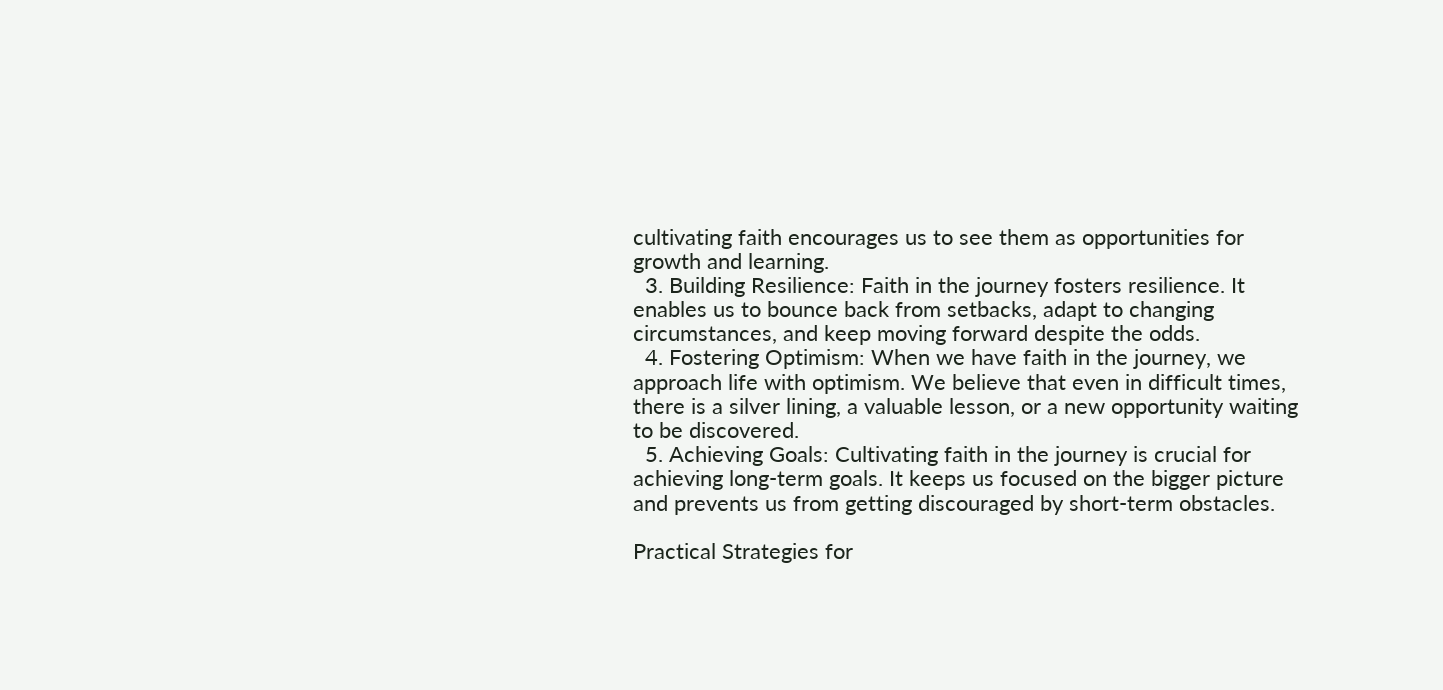cultivating faith encourages us to see them as opportunities for growth and learning.
  3. Building Resilience: Faith in the journey fosters resilience. It enables us to bounce back from setbacks, adapt to changing circumstances, and keep moving forward despite the odds.
  4. Fostering Optimism: When we have faith in the journey, we approach life with optimism. We believe that even in difficult times, there is a silver lining, a valuable lesson, or a new opportunity waiting to be discovered.
  5. Achieving Goals: Cultivating faith in the journey is crucial for achieving long-term goals. It keeps us focused on the bigger picture and prevents us from getting discouraged by short-term obstacles.

Practical Strategies for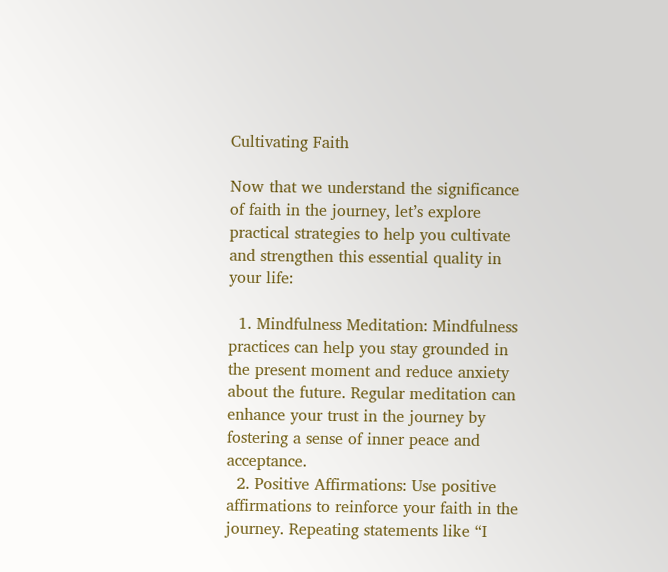Cultivating Faith

Now that we understand the significance of faith in the journey, let’s explore practical strategies to help you cultivate and strengthen this essential quality in your life:

  1. Mindfulness Meditation: Mindfulness practices can help you stay grounded in the present moment and reduce anxiety about the future. Regular meditation can enhance your trust in the journey by fostering a sense of inner peace and acceptance.
  2. Positive Affirmations: Use positive affirmations to reinforce your faith in the journey. Repeating statements like “I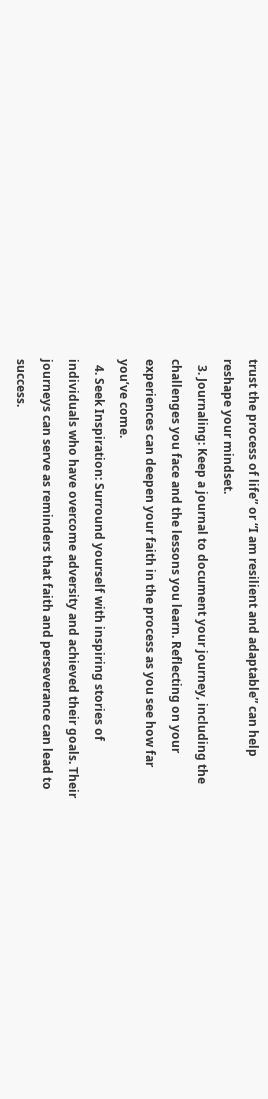trust the process of life” or “I am resilient and adaptable” can help reshape your mindset.
  3. Journaling: Keep a journal to document your journey, including the challenges you face and the lessons you learn. Reflecting on your experiences can deepen your faith in the process as you see how far you’ve come.
  4. Seek Inspiration: Surround yourself with inspiring stories of individuals who have overcome adversity and achieved their goals. Their journeys can serve as reminders that faith and perseverance can lead to success.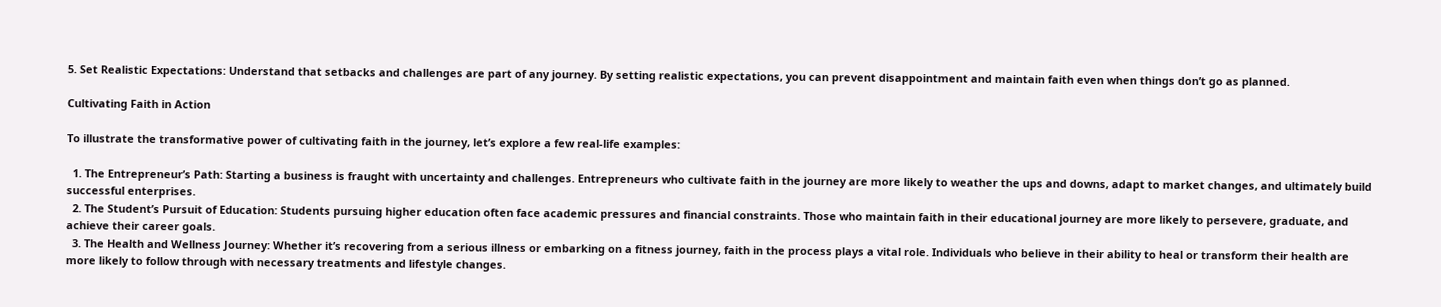5. Set Realistic Expectations: Understand that setbacks and challenges are part of any journey. By setting realistic expectations, you can prevent disappointment and maintain faith even when things don’t go as planned.

Cultivating Faith in Action

To illustrate the transformative power of cultivating faith in the journey, let’s explore a few real-life examples:

  1. The Entrepreneur’s Path: Starting a business is fraught with uncertainty and challenges. Entrepreneurs who cultivate faith in the journey are more likely to weather the ups and downs, adapt to market changes, and ultimately build successful enterprises.
  2. The Student’s Pursuit of Education: Students pursuing higher education often face academic pressures and financial constraints. Those who maintain faith in their educational journey are more likely to persevere, graduate, and achieve their career goals.
  3. The Health and Wellness Journey: Whether it’s recovering from a serious illness or embarking on a fitness journey, faith in the process plays a vital role. Individuals who believe in their ability to heal or transform their health are more likely to follow through with necessary treatments and lifestyle changes.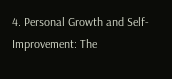4. Personal Growth and Self-Improvement: The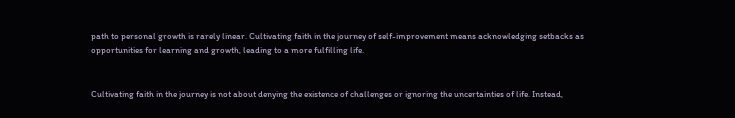path to personal growth is rarely linear. Cultivating faith in the journey of self-improvement means acknowledging setbacks as opportunities for learning and growth, leading to a more fulfilling life.


Cultivating faith in the journey is not about denying the existence of challenges or ignoring the uncertainties of life. Instead,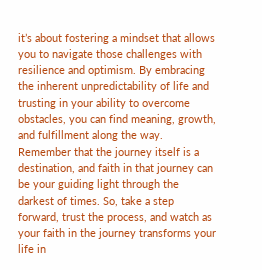it’s about fostering a mindset that allows you to navigate those challenges with resilience and optimism. By embracing the inherent unpredictability of life and trusting in your ability to overcome obstacles, you can find meaning, growth, and fulfillment along the way. Remember that the journey itself is a destination, and faith in that journey can be your guiding light through the darkest of times. So, take a step forward, trust the process, and watch as your faith in the journey transforms your life in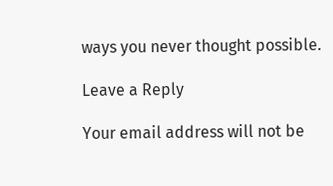ways you never thought possible.

Leave a Reply

Your email address will not be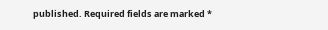published. Required fields are marked *